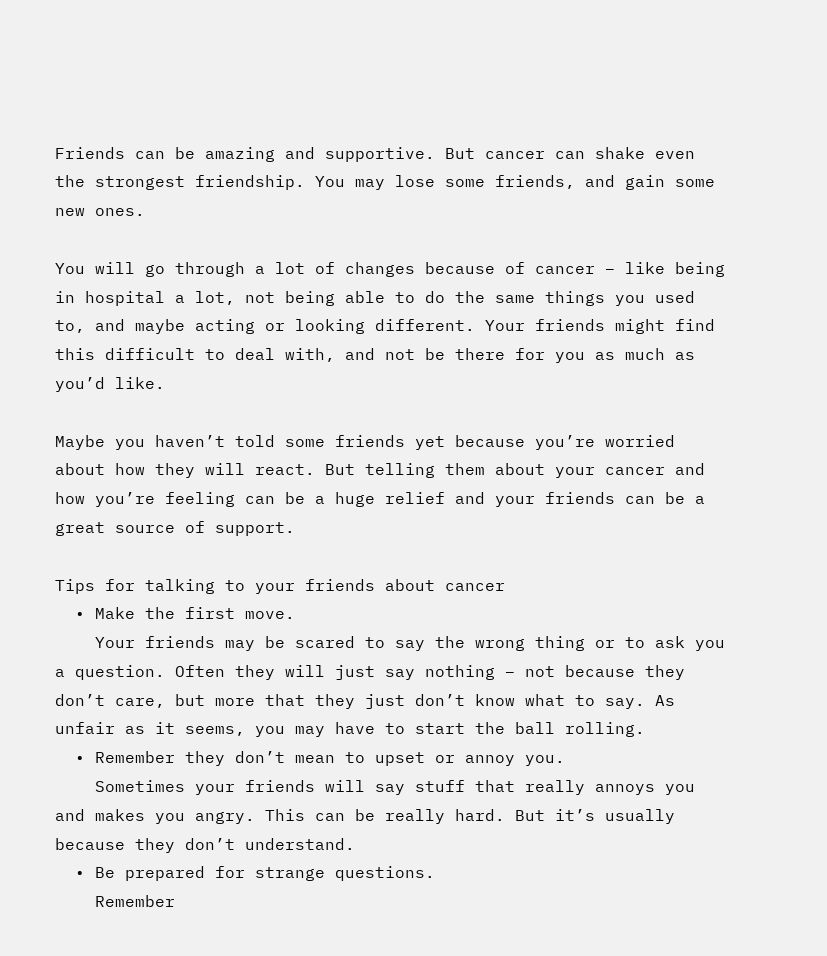Friends can be amazing and supportive. But cancer can shake even the strongest friendship. You may lose some friends, and gain some new ones.

You will go through a lot of changes because of cancer – like being in hospital a lot, not being able to do the same things you used to, and maybe acting or looking different. Your friends might find this difficult to deal with, and not be there for you as much as you’d like.

Maybe you haven’t told some friends yet because you’re worried about how they will react. But telling them about your cancer and how you’re feeling can be a huge relief and your friends can be a great source of support.

Tips for talking to your friends about cancer
  • Make the first move.
    Your friends may be scared to say the wrong thing or to ask you a question. Often they will just say nothing – not because they don’t care, but more that they just don’t know what to say. As unfair as it seems, you may have to start the ball rolling.
  • Remember they don’t mean to upset or annoy you.
    Sometimes your friends will say stuff that really annoys you and makes you angry. This can be really hard. But it’s usually because they don’t understand.
  • Be prepared for strange questions.
    Remember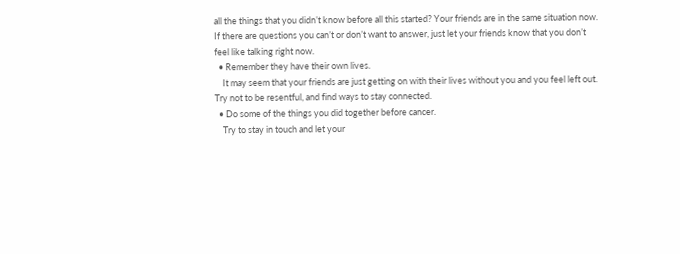all the things that you didn’t know before all this started? Your friends are in the same situation now. If there are questions you can’t or don’t want to answer, just let your friends know that you don’t feel like talking right now.
  • Remember they have their own lives.
    It may seem that your friends are just getting on with their lives without you and you feel left out. Try not to be resentful, and find ways to stay connected.
  • Do some of the things you did together before cancer.
    Try to stay in touch and let your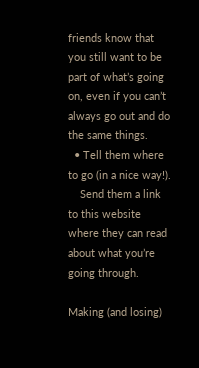friends know that you still want to be part of what’s going on, even if you can’t always go out and do the same things.
  • Tell them where to go (in a nice way!).
    Send them a link to this website where they can read about what you’re going through.

Making (and losing)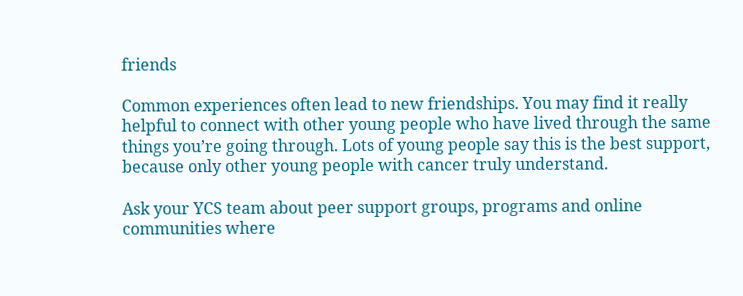friends

Common experiences often lead to new friendships. You may find it really helpful to connect with other young people who have lived through the same things you’re going through. Lots of young people say this is the best support, because only other young people with cancer truly understand.

Ask your YCS team about peer support groups, programs and online communities where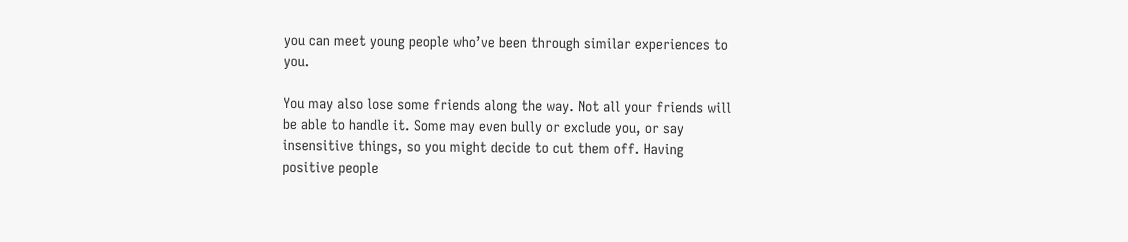you can meet young people who’ve been through similar experiences to you.

You may also lose some friends along the way. Not all your friends will be able to handle it. Some may even bully or exclude you, or say insensitive things, so you might decide to cut them off. Having positive people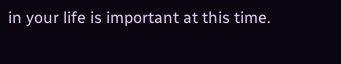in your life is important at this time.